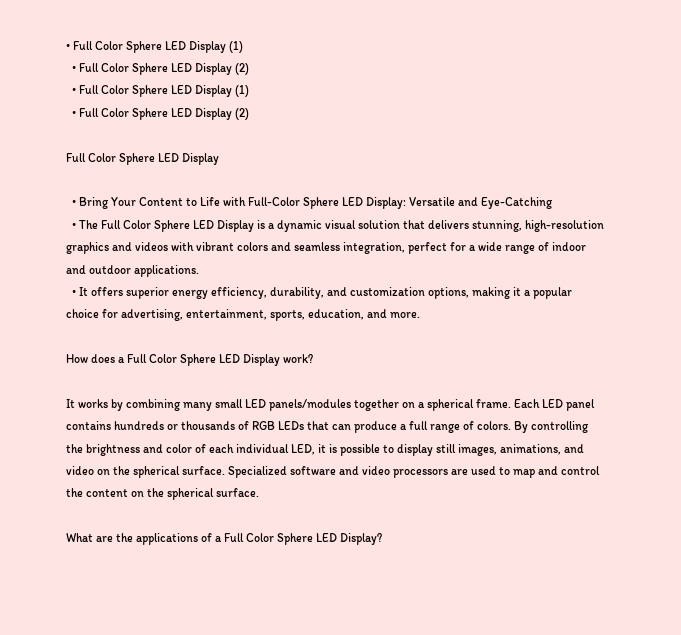• Full Color Sphere LED Display (1)
  • Full Color Sphere LED Display (2)
  • Full Color Sphere LED Display (1)
  • Full Color Sphere LED Display (2)

Full Color Sphere LED Display

  • Bring Your Content to Life with Full-Color Sphere LED Display: Versatile and Eye-Catching
  • The Full Color Sphere LED Display is a dynamic visual solution that delivers stunning, high-resolution graphics and videos with vibrant colors and seamless integration, perfect for a wide range of indoor and outdoor applications.
  • It offers superior energy efficiency, durability, and customization options, making it a popular choice for advertising, entertainment, sports, education, and more.

How does a Full Color Sphere LED Display work?

It works by combining many small LED panels/modules together on a spherical frame. Each LED panel contains hundreds or thousands of RGB LEDs that can produce a full range of colors. By controlling the brightness and color of each individual LED, it is possible to display still images, animations, and video on the spherical surface. Specialized software and video processors are used to map and control the content on the spherical surface.

What are the applications of a Full Color Sphere LED Display?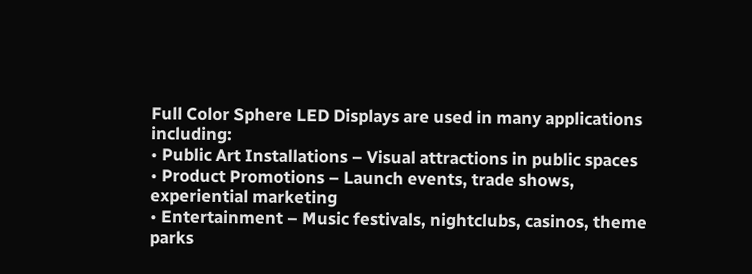Full Color Sphere LED Displays are used in many applications including:
• Public Art Installations – Visual attractions in public spaces
• Product Promotions – Launch events, trade shows, experiential marketing
• Entertainment – Music festivals, nightclubs, casinos, theme parks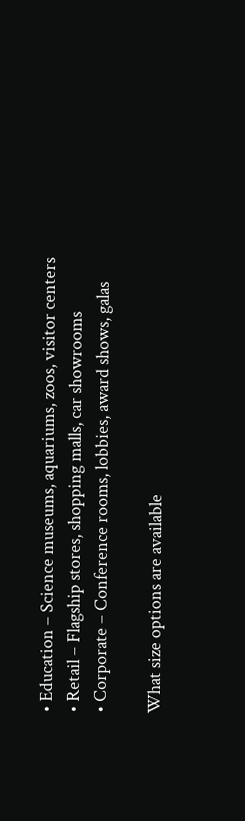• Education – Science museums, aquariums, zoos, visitor centers
• Retail – Flagship stores, shopping malls, car showrooms
• Corporate – Conference rooms, lobbies, award shows, galas

What size options are available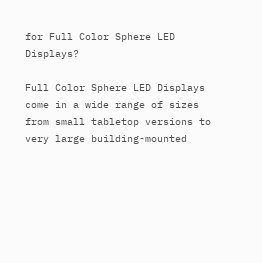for Full Color Sphere LED Displays?

Full Color Sphere LED Displays come in a wide range of sizes from small tabletop versions to very large building-mounted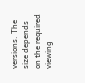versions. The size depends on the required viewing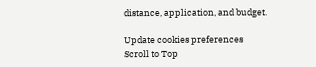distance, application, and budget.

Update cookies preferences
Scroll to Top